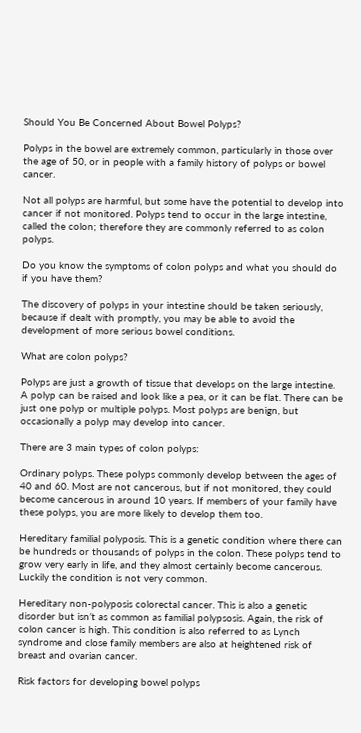Should You Be Concerned About Bowel Polyps?

Polyps in the bowel are extremely common, particularly in those over the age of 50, or in people with a family history of polyps or bowel cancer.

Not all polyps are harmful, but some have the potential to develop into cancer if not monitored. Polyps tend to occur in the large intestine, called the colon; therefore they are commonly referred to as colon polyps.

Do you know the symptoms of colon polyps and what you should do if you have them?

The discovery of polyps in your intestine should be taken seriously, because if dealt with promptly, you may be able to avoid the development of more serious bowel conditions.

What are colon polyps?

Polyps are just a growth of tissue that develops on the large intestine. A polyp can be raised and look like a pea, or it can be flat. There can be just one polyp or multiple polyps. Most polyps are benign, but occasionally a polyp may develop into cancer.

There are 3 main types of colon polyps:

Ordinary polyps. These polyps commonly develop between the ages of 40 and 60. Most are not cancerous, but if not monitored, they could become cancerous in around 10 years. If members of your family have these polyps, you are more likely to develop them too.

Hereditary familial polyposis. This is a genetic condition where there can be hundreds or thousands of polyps in the colon. These polyps tend to grow very early in life, and they almost certainly become cancerous. Luckily the condition is not very common.

Hereditary non-polyposis colorectal cancer. This is also a genetic disorder but isn’t as common as familial polypsosis. Again, the risk of colon cancer is high. This condition is also referred to as Lynch syndrome and close family members are also at heightened risk of breast and ovarian cancer.

Risk factors for developing bowel polyps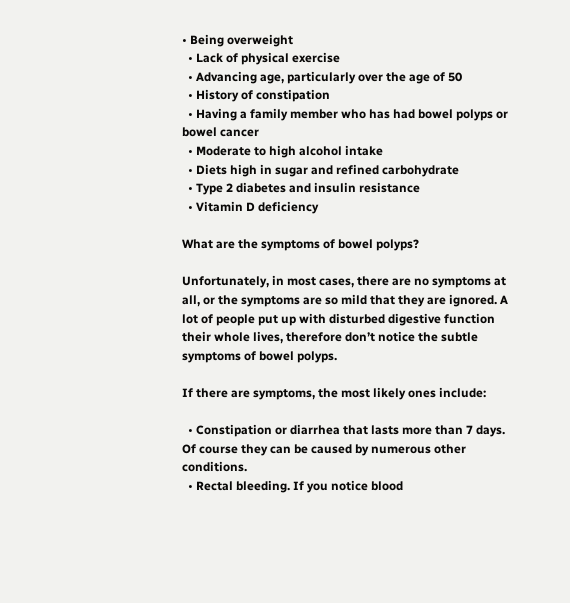• Being overweight
  • Lack of physical exercise
  • Advancing age, particularly over the age of 50
  • History of constipation
  • Having a family member who has had bowel polyps or bowel cancer
  • Moderate to high alcohol intake
  • Diets high in sugar and refined carbohydrate
  • Type 2 diabetes and insulin resistance
  • Vitamin D deficiency

What are the symptoms of bowel polyps?

Unfortunately, in most cases, there are no symptoms at all, or the symptoms are so mild that they are ignored. A lot of people put up with disturbed digestive function their whole lives, therefore don’t notice the subtle symptoms of bowel polyps.

If there are symptoms, the most likely ones include:

  • Constipation or diarrhea that lasts more than 7 days. Of course they can be caused by numerous other conditions.
  • Rectal bleeding. If you notice blood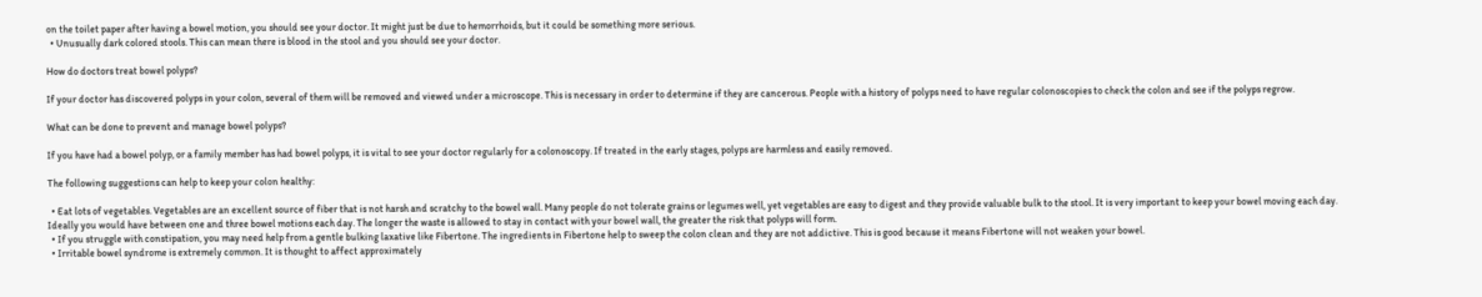on the toilet paper after having a bowel motion, you should see your doctor. It might just be due to hemorrhoids, but it could be something more serious.
  • Unusually dark colored stools. This can mean there is blood in the stool and you should see your doctor.

How do doctors treat bowel polyps?

If your doctor has discovered polyps in your colon, several of them will be removed and viewed under a microscope. This is necessary in order to determine if they are cancerous. People with a history of polyps need to have regular colonoscopies to check the colon and see if the polyps regrow.

What can be done to prevent and manage bowel polyps?

If you have had a bowel polyp, or a family member has had bowel polyps, it is vital to see your doctor regularly for a colonoscopy. If treated in the early stages, polyps are harmless and easily removed.

The following suggestions can help to keep your colon healthy:

  • Eat lots of vegetables. Vegetables are an excellent source of fiber that is not harsh and scratchy to the bowel wall. Many people do not tolerate grains or legumes well, yet vegetables are easy to digest and they provide valuable bulk to the stool. It is very important to keep your bowel moving each day. Ideally you would have between one and three bowel motions each day. The longer the waste is allowed to stay in contact with your bowel wall, the greater the risk that polyps will form.
  • If you struggle with constipation, you may need help from a gentle bulking laxative like Fibertone. The ingredients in Fibertone help to sweep the colon clean and they are not addictive. This is good because it means Fibertone will not weaken your bowel.
  • Irritable bowel syndrome is extremely common. It is thought to affect approximately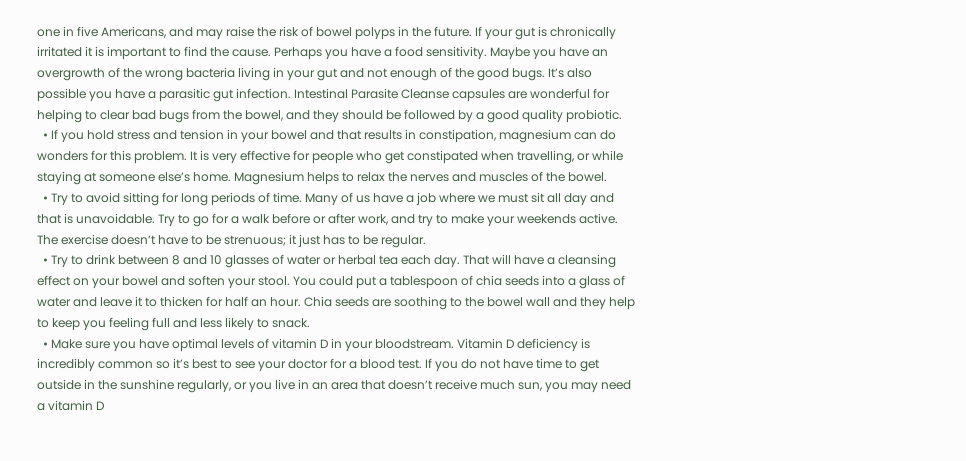one in five Americans, and may raise the risk of bowel polyps in the future. If your gut is chronically irritated it is important to find the cause. Perhaps you have a food sensitivity. Maybe you have an overgrowth of the wrong bacteria living in your gut and not enough of the good bugs. It’s also possible you have a parasitic gut infection. Intestinal Parasite Cleanse capsules are wonderful for helping to clear bad bugs from the bowel, and they should be followed by a good quality probiotic.
  • If you hold stress and tension in your bowel and that results in constipation, magnesium can do wonders for this problem. It is very effective for people who get constipated when travelling, or while staying at someone else’s home. Magnesium helps to relax the nerves and muscles of the bowel.
  • Try to avoid sitting for long periods of time. Many of us have a job where we must sit all day and that is unavoidable. Try to go for a walk before or after work, and try to make your weekends active. The exercise doesn’t have to be strenuous; it just has to be regular.
  • Try to drink between 8 and 10 glasses of water or herbal tea each day. That will have a cleansing effect on your bowel and soften your stool. You could put a tablespoon of chia seeds into a glass of water and leave it to thicken for half an hour. Chia seeds are soothing to the bowel wall and they help to keep you feeling full and less likely to snack.
  • Make sure you have optimal levels of vitamin D in your bloodstream. Vitamin D deficiency is incredibly common so it’s best to see your doctor for a blood test. If you do not have time to get outside in the sunshine regularly, or you live in an area that doesn’t receive much sun, you may need a vitamin D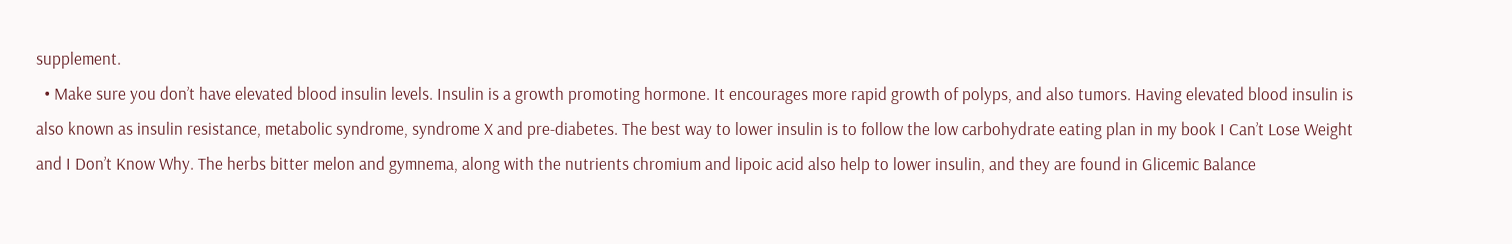supplement.
  • Make sure you don’t have elevated blood insulin levels. Insulin is a growth promoting hormone. It encourages more rapid growth of polyps, and also tumors. Having elevated blood insulin is also known as insulin resistance, metabolic syndrome, syndrome X and pre-diabetes. The best way to lower insulin is to follow the low carbohydrate eating plan in my book I Can’t Lose Weight and I Don’t Know Why. The herbs bitter melon and gymnema, along with the nutrients chromium and lipoic acid also help to lower insulin, and they are found in Glicemic Balance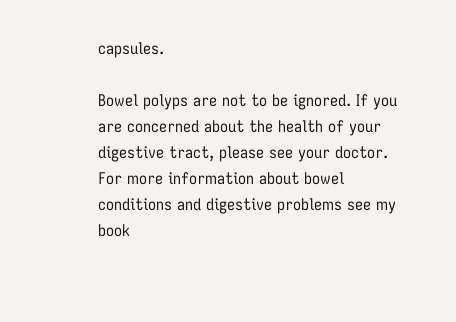capsules.

Bowel polyps are not to be ignored. If you are concerned about the health of your digestive tract, please see your doctor. For more information about bowel conditions and digestive problems see my book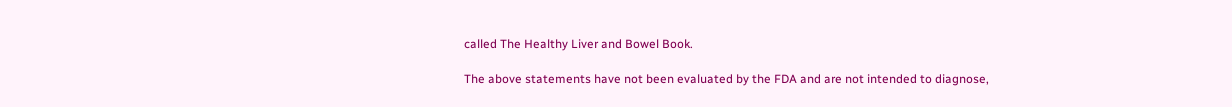called The Healthy Liver and Bowel Book.

The above statements have not been evaluated by the FDA and are not intended to diagnose,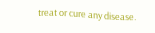treat or cure any disease.